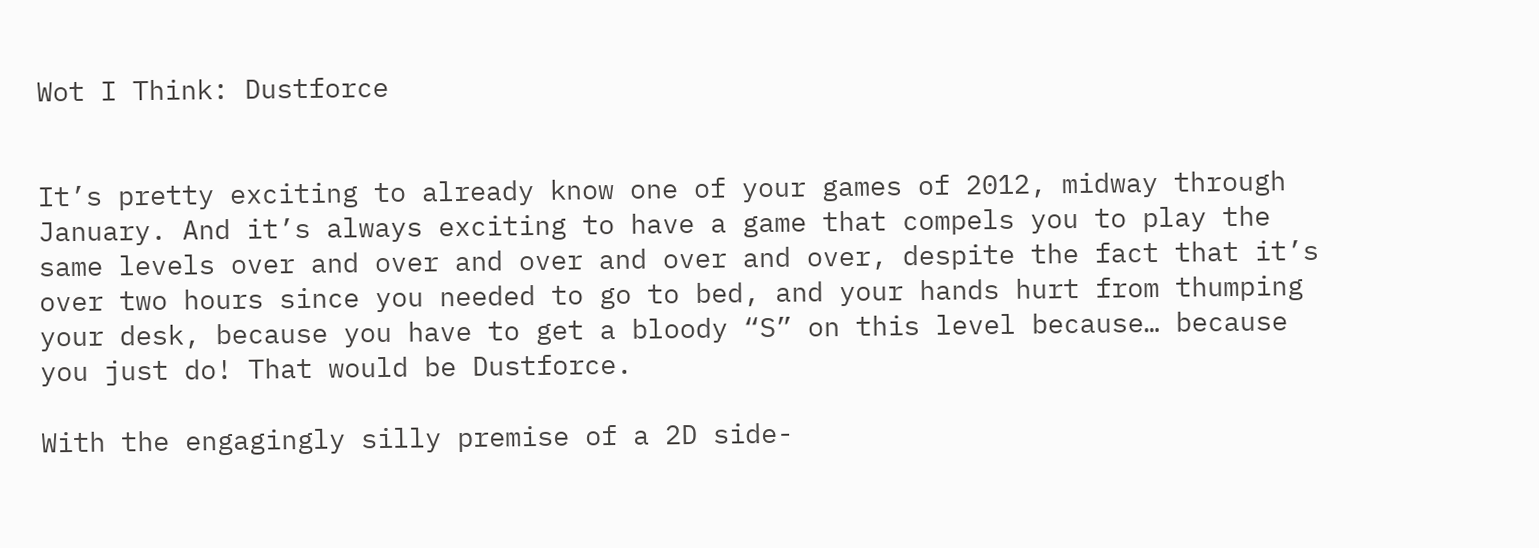Wot I Think: Dustforce


It’s pretty exciting to already know one of your games of 2012, midway through January. And it’s always exciting to have a game that compels you to play the same levels over and over and over and over and over, despite the fact that it’s over two hours since you needed to go to bed, and your hands hurt from thumping your desk, because you have to get a bloody “S” on this level because… because you just do! That would be Dustforce.

With the engagingly silly premise of a 2D side-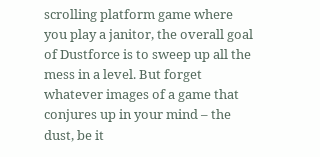scrolling platform game where you play a janitor, the overall goal of Dustforce is to sweep up all the mess in a level. But forget whatever images of a game that conjures up in your mind – the dust, be it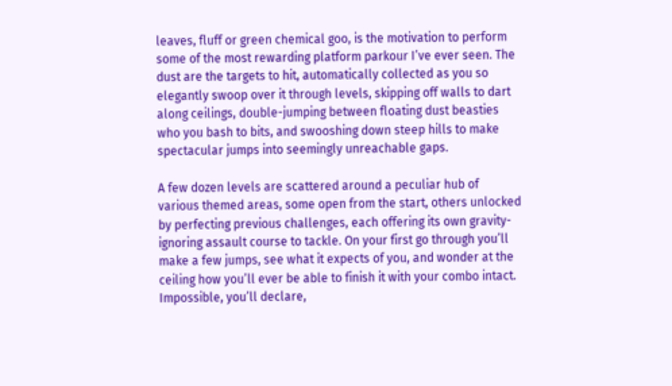leaves, fluff or green chemical goo, is the motivation to perform some of the most rewarding platform parkour I’ve ever seen. The dust are the targets to hit, automatically collected as you so elegantly swoop over it through levels, skipping off walls to dart along ceilings, double-jumping between floating dust beasties who you bash to bits, and swooshing down steep hills to make spectacular jumps into seemingly unreachable gaps.

A few dozen levels are scattered around a peculiar hub of various themed areas, some open from the start, others unlocked by perfecting previous challenges, each offering its own gravity-ignoring assault course to tackle. On your first go through you’ll make a few jumps, see what it expects of you, and wonder at the ceiling how you’ll ever be able to finish it with your combo intact. Impossible, you’ll declare,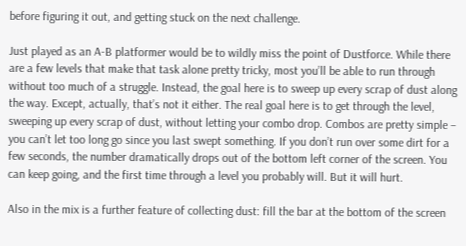before figuring it out, and getting stuck on the next challenge.

Just played as an A-B platformer would be to wildly miss the point of Dustforce. While there are a few levels that make that task alone pretty tricky, most you’ll be able to run through without too much of a struggle. Instead, the goal here is to sweep up every scrap of dust along the way. Except, actually, that’s not it either. The real goal here is to get through the level, sweeping up every scrap of dust, without letting your combo drop. Combos are pretty simple – you can’t let too long go since you last swept something. If you don’t run over some dirt for a few seconds, the number dramatically drops out of the bottom left corner of the screen. You can keep going, and the first time through a level you probably will. But it will hurt.

Also in the mix is a further feature of collecting dust: fill the bar at the bottom of the screen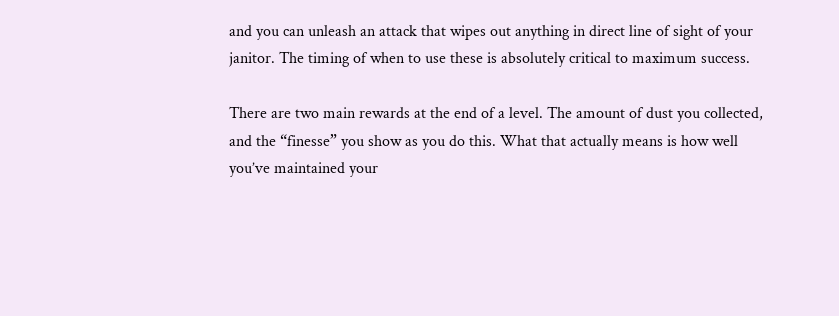and you can unleash an attack that wipes out anything in direct line of sight of your janitor. The timing of when to use these is absolutely critical to maximum success.

There are two main rewards at the end of a level. The amount of dust you collected, and the “finesse” you show as you do this. What that actually means is how well you’ve maintained your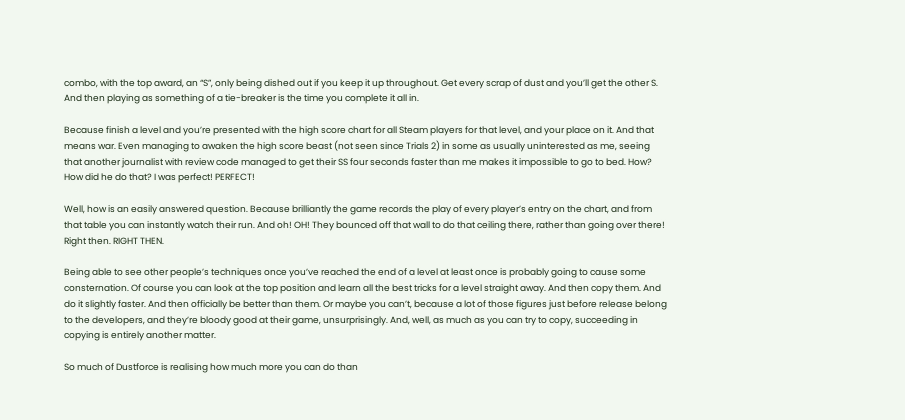combo, with the top award, an “S”, only being dished out if you keep it up throughout. Get every scrap of dust and you’ll get the other S. And then playing as something of a tie-breaker is the time you complete it all in.

Because finish a level and you’re presented with the high score chart for all Steam players for that level, and your place on it. And that means war. Even managing to awaken the high score beast (not seen since Trials 2) in some as usually uninterested as me, seeing that another journalist with review code managed to get their SS four seconds faster than me makes it impossible to go to bed. How? How did he do that? I was perfect! PERFECT!

Well, how is an easily answered question. Because brilliantly the game records the play of every player’s entry on the chart, and from that table you can instantly watch their run. And oh! OH! They bounced off that wall to do that ceiling there, rather than going over there! Right then. RIGHT THEN.

Being able to see other people’s techniques once you’ve reached the end of a level at least once is probably going to cause some consternation. Of course you can look at the top position and learn all the best tricks for a level straight away. And then copy them. And do it slightly faster. And then officially be better than them. Or maybe you can’t, because a lot of those figures just before release belong to the developers, and they’re bloody good at their game, unsurprisingly. And, well, as much as you can try to copy, succeeding in copying is entirely another matter.

So much of Dustforce is realising how much more you can do than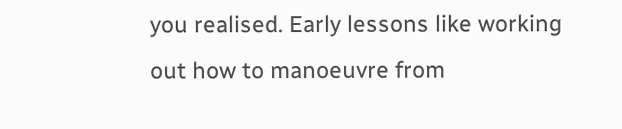you realised. Early lessons like working out how to manoeuvre from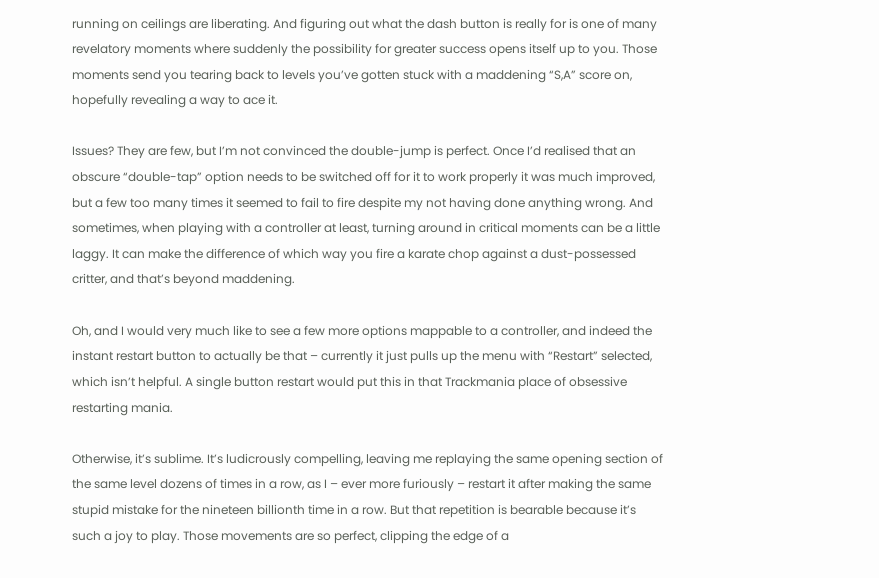running on ceilings are liberating. And figuring out what the dash button is really for is one of many revelatory moments where suddenly the possibility for greater success opens itself up to you. Those moments send you tearing back to levels you’ve gotten stuck with a maddening “S,A” score on, hopefully revealing a way to ace it.

Issues? They are few, but I’m not convinced the double-jump is perfect. Once I’d realised that an obscure “double-tap” option needs to be switched off for it to work properly it was much improved, but a few too many times it seemed to fail to fire despite my not having done anything wrong. And sometimes, when playing with a controller at least, turning around in critical moments can be a little laggy. It can make the difference of which way you fire a karate chop against a dust-possessed critter, and that’s beyond maddening.

Oh, and I would very much like to see a few more options mappable to a controller, and indeed the instant restart button to actually be that – currently it just pulls up the menu with “Restart” selected, which isn’t helpful. A single button restart would put this in that Trackmania place of obsessive restarting mania.

Otherwise, it’s sublime. It’s ludicrously compelling, leaving me replaying the same opening section of the same level dozens of times in a row, as I – ever more furiously – restart it after making the same stupid mistake for the nineteen billionth time in a row. But that repetition is bearable because it’s such a joy to play. Those movements are so perfect, clipping the edge of a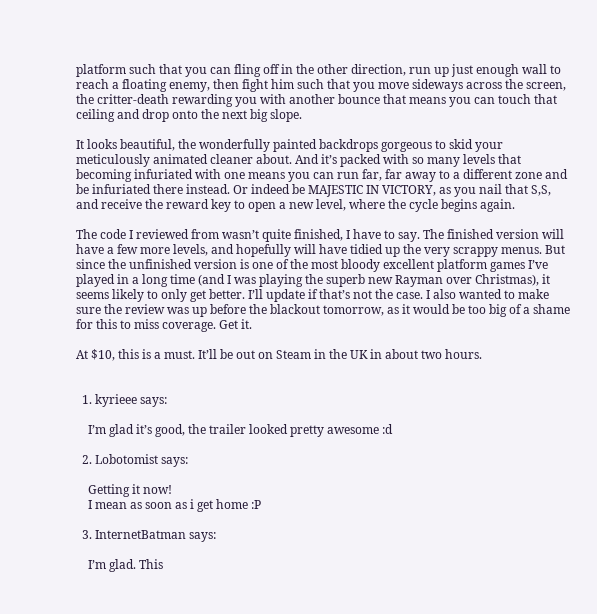platform such that you can fling off in the other direction, run up just enough wall to reach a floating enemy, then fight him such that you move sideways across the screen, the critter-death rewarding you with another bounce that means you can touch that ceiling and drop onto the next big slope.

It looks beautiful, the wonderfully painted backdrops gorgeous to skid your meticulously animated cleaner about. And it’s packed with so many levels that becoming infuriated with one means you can run far, far away to a different zone and be infuriated there instead. Or indeed be MAJESTIC IN VICTORY, as you nail that S,S, and receive the reward key to open a new level, where the cycle begins again.

The code I reviewed from wasn’t quite finished, I have to say. The finished version will have a few more levels, and hopefully will have tidied up the very scrappy menus. But since the unfinished version is one of the most bloody excellent platform games I’ve played in a long time (and I was playing the superb new Rayman over Christmas), it seems likely to only get better. I’ll update if that’s not the case. I also wanted to make sure the review was up before the blackout tomorrow, as it would be too big of a shame for this to miss coverage. Get it.

At $10, this is a must. It’ll be out on Steam in the UK in about two hours.


  1. kyrieee says:

    I’m glad it’s good, the trailer looked pretty awesome :d

  2. Lobotomist says:

    Getting it now!
    I mean as soon as i get home :P

  3. InternetBatman says:

    I’m glad. This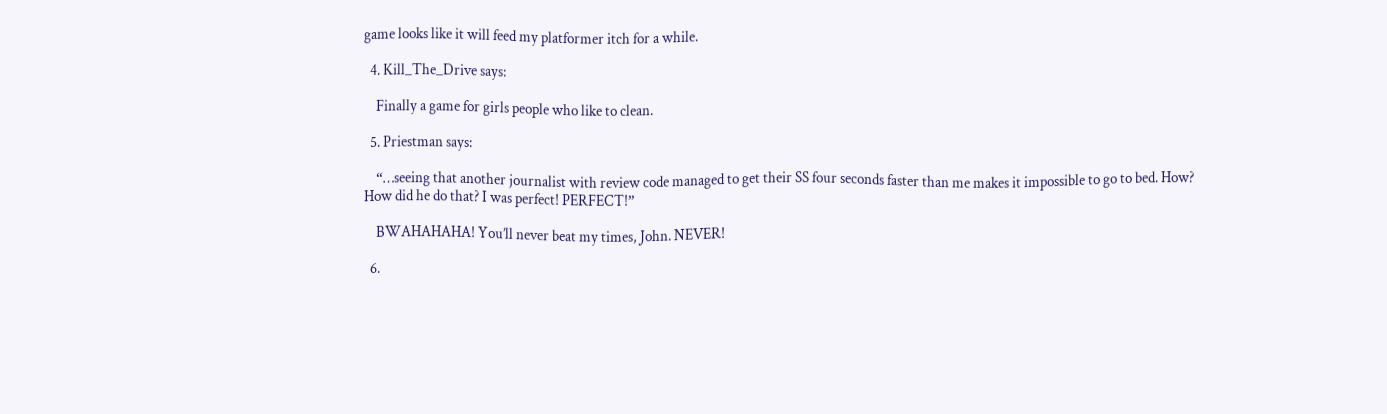game looks like it will feed my platformer itch for a while.

  4. Kill_The_Drive says:

    Finally a game for girls people who like to clean.

  5. Priestman says:

    “…seeing that another journalist with review code managed to get their SS four seconds faster than me makes it impossible to go to bed. How? How did he do that? I was perfect! PERFECT!”

    BWAHAHAHA! You’ll never beat my times, John. NEVER!

  6.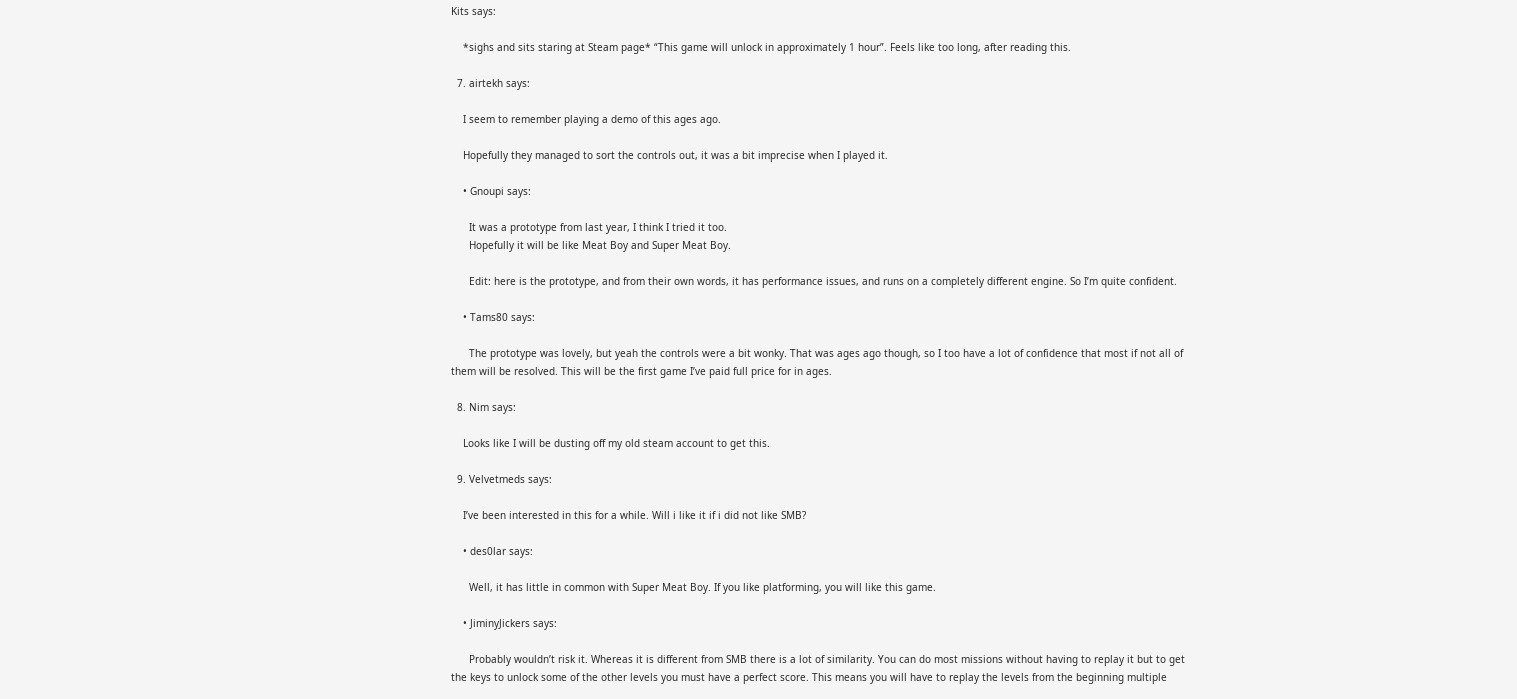Kits says:

    *sighs and sits staring at Steam page* “This game will unlock in approximately 1 hour”. Feels like too long, after reading this.

  7. airtekh says:

    I seem to remember playing a demo of this ages ago.

    Hopefully they managed to sort the controls out, it was a bit imprecise when I played it.

    • Gnoupi says:

      It was a prototype from last year, I think I tried it too.
      Hopefully it will be like Meat Boy and Super Meat Boy.

      Edit: here is the prototype, and from their own words, it has performance issues, and runs on a completely different engine. So I’m quite confident.

    • Tams80 says:

      The prototype was lovely, but yeah the controls were a bit wonky. That was ages ago though, so I too have a lot of confidence that most if not all of them will be resolved. This will be the first game I’ve paid full price for in ages.

  8. Nim says:

    Looks like I will be dusting off my old steam account to get this.

  9. Velvetmeds says:

    I’ve been interested in this for a while. Will i like it if i did not like SMB?

    • des0lar says:

      Well, it has little in common with Super Meat Boy. If you like platforming, you will like this game.

    • JiminyJickers says:

      Probably wouldn’t risk it. Whereas it is different from SMB there is a lot of similarity. You can do most missions without having to replay it but to get the keys to unlock some of the other levels you must have a perfect score. This means you will have to replay the levels from the beginning multiple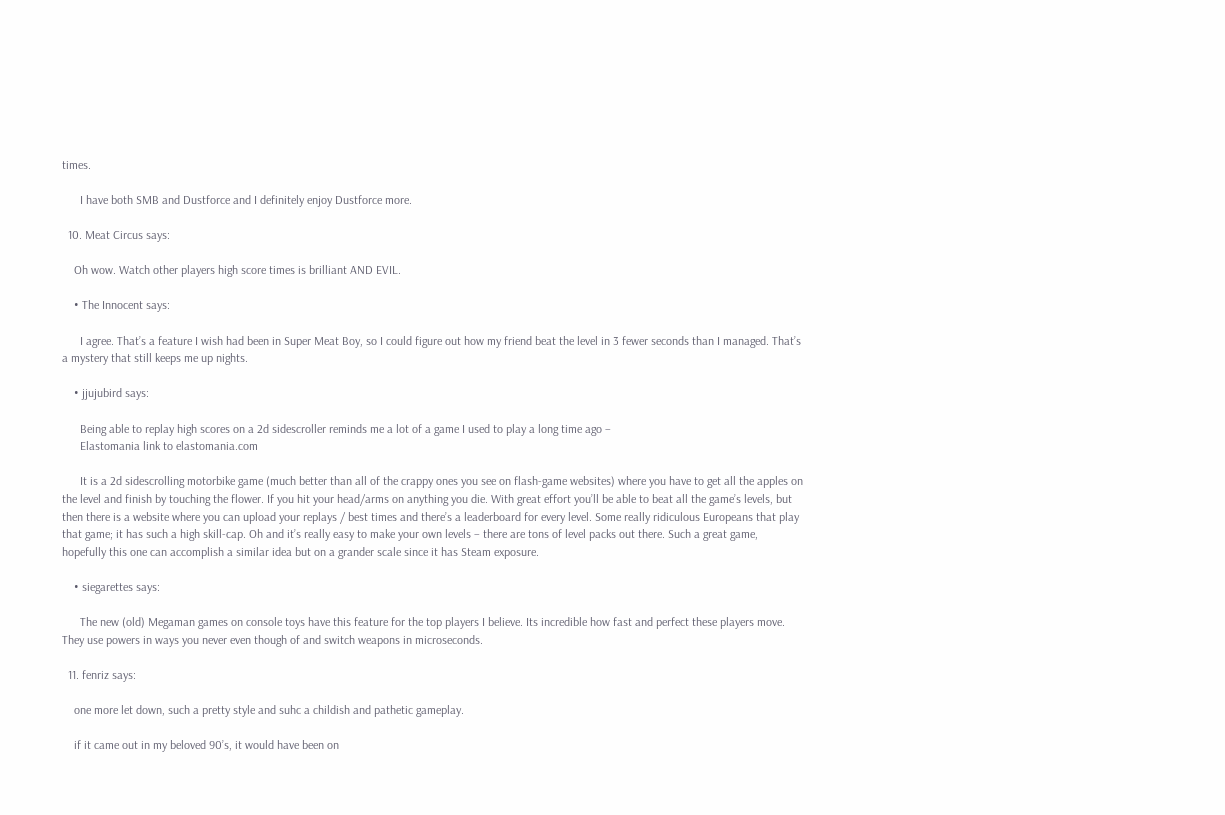times.

      I have both SMB and Dustforce and I definitely enjoy Dustforce more.

  10. Meat Circus says:

    Oh wow. Watch other players high score times is brilliant AND EVIL.

    • The Innocent says:

      I agree. That’s a feature I wish had been in Super Meat Boy, so I could figure out how my friend beat the level in 3 fewer seconds than I managed. That’s a mystery that still keeps me up nights.

    • jjujubird says:

      Being able to replay high scores on a 2d sidescroller reminds me a lot of a game I used to play a long time ago –
      Elastomania link to elastomania.com

      It is a 2d sidescrolling motorbike game (much better than all of the crappy ones you see on flash-game websites) where you have to get all the apples on the level and finish by touching the flower. If you hit your head/arms on anything you die. With great effort you’ll be able to beat all the game’s levels, but then there is a website where you can upload your replays / best times and there’s a leaderboard for every level. Some really ridiculous Europeans that play that game; it has such a high skill-cap. Oh and it’s really easy to make your own levels – there are tons of level packs out there. Such a great game, hopefully this one can accomplish a similar idea but on a grander scale since it has Steam exposure.

    • siegarettes says:

      The new (old) Megaman games on console toys have this feature for the top players I believe. Its incredible how fast and perfect these players move. They use powers in ways you never even though of and switch weapons in microseconds.

  11. fenriz says:

    one more let down, such a pretty style and suhc a childish and pathetic gameplay.

    if it came out in my beloved 90’s, it would have been on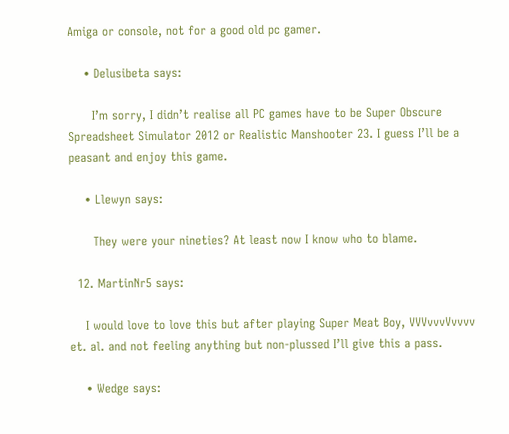Amiga or console, not for a good old pc gamer.

    • Delusibeta says:

      I’m sorry, I didn’t realise all PC games have to be Super Obscure Spreadsheet Simulator 2012 or Realistic Manshooter 23. I guess I’ll be a peasant and enjoy this game.

    • Llewyn says:

      They were your nineties? At least now I know who to blame.

  12. MartinNr5 says:

    I would love to love this but after playing Super Meat Boy, VVVvvvVvvvv et. al. and not feeling anything but non-plussed I’ll give this a pass.

    • Wedge says: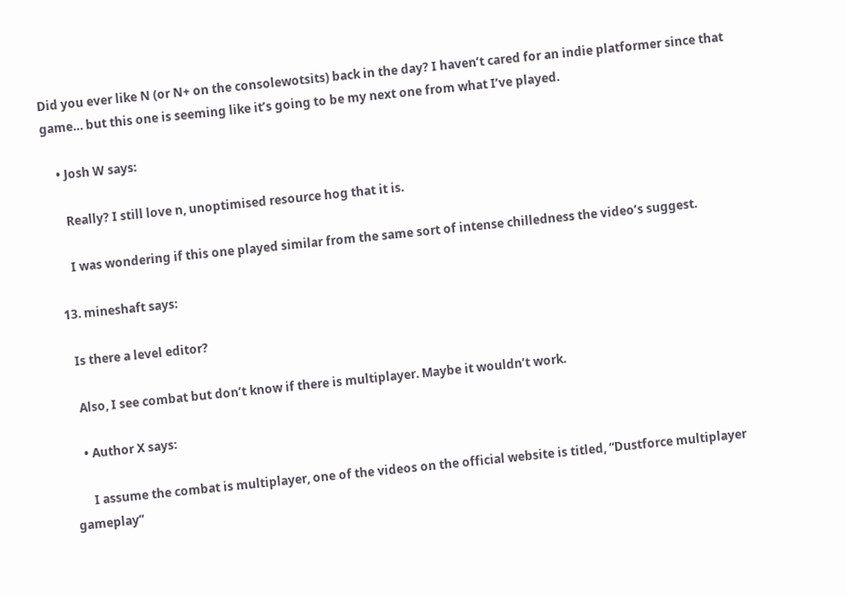Did you ever like N (or N+ on the consolewotsits) back in the day? I haven’t cared for an indie platformer since that game… but this one is seeming like it’s going to be my next one from what I’ve played.

    • Josh W says:

      Really? I still love n, unoptimised resource hog that it is.

      I was wondering if this one played similar from the same sort of intense chilledness the video’s suggest.

  13. mineshaft says:

    Is there a level editor?

    Also, I see combat but don’t know if there is multiplayer. Maybe it wouldn’t work.

    • Author X says:

      I assume the combat is multiplayer, one of the videos on the official website is titled, “Dustforce multiplayer gameplay”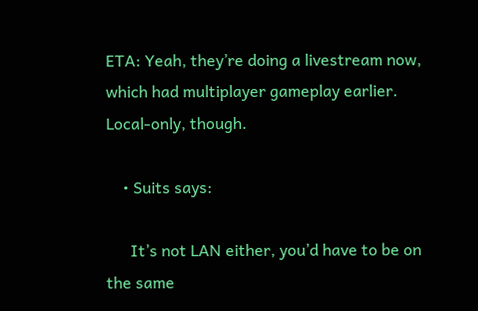ETA: Yeah, they’re doing a livestream now, which had multiplayer gameplay earlier. Local-only, though.

    • Suits says:

      It’s not LAN either, you’d have to be on the same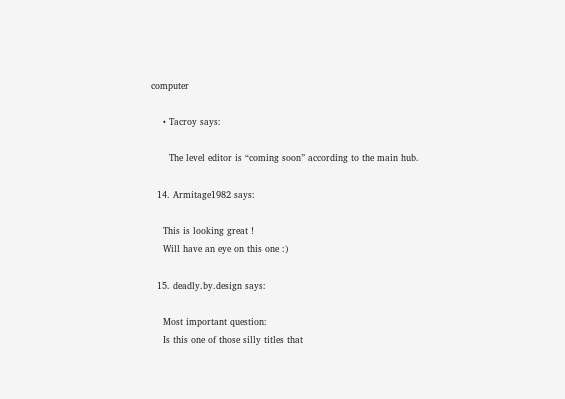computer

    • Tacroy says:

      The level editor is “coming soon” according to the main hub.

  14. Armitage1982 says:

    This is looking great !
    Will have an eye on this one :)

  15. deadly.by.design says:

    Most important question:
    Is this one of those silly titles that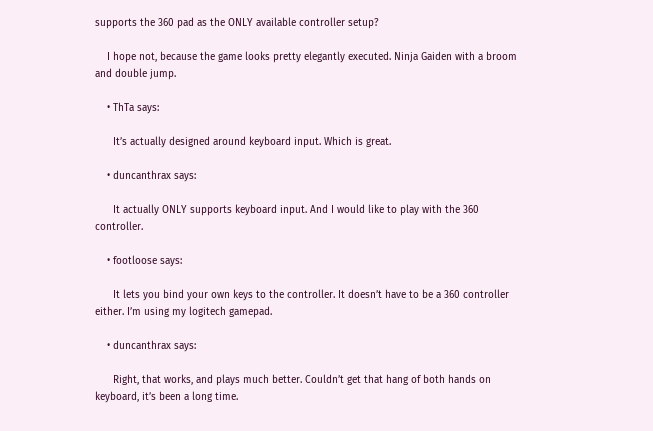supports the 360 pad as the ONLY available controller setup?

    I hope not, because the game looks pretty elegantly executed. Ninja Gaiden with a broom and double jump.

    • ThTa says:

      It’s actually designed around keyboard input. Which is great.

    • duncanthrax says:

      It actually ONLY supports keyboard input. And I would like to play with the 360 controller.

    • footloose says:

      It lets you bind your own keys to the controller. It doesn’t have to be a 360 controller either. I’m using my logitech gamepad.

    • duncanthrax says:

      Right, that works, and plays much better. Couldn’t get that hang of both hands on keyboard, it’s been a long time.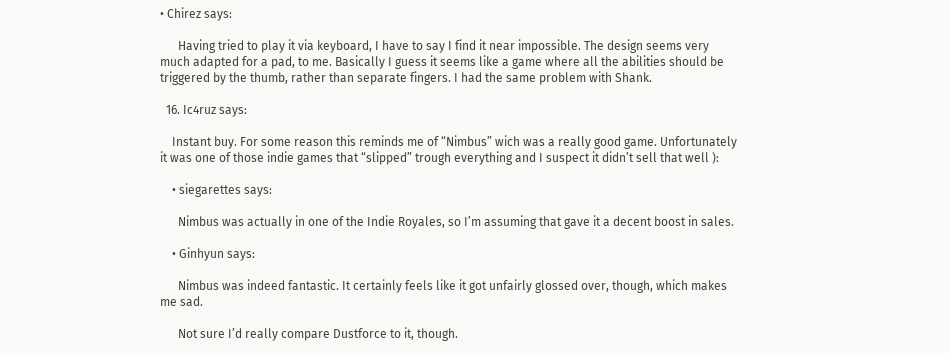• Chirez says:

      Having tried to play it via keyboard, I have to say I find it near impossible. The design seems very much adapted for a pad, to me. Basically I guess it seems like a game where all the abilities should be triggered by the thumb, rather than separate fingers. I had the same problem with Shank.

  16. Ic4ruz says:

    Instant buy. For some reason this reminds me of “Nimbus” wich was a really good game. Unfortunately it was one of those indie games that “slipped” trough everything and I suspect it didn’t sell that well ):

    • siegarettes says:

      Nimbus was actually in one of the Indie Royales, so I’m assuming that gave it a decent boost in sales.

    • Ginhyun says:

      Nimbus was indeed fantastic. It certainly feels like it got unfairly glossed over, though, which makes me sad.

      Not sure I’d really compare Dustforce to it, though.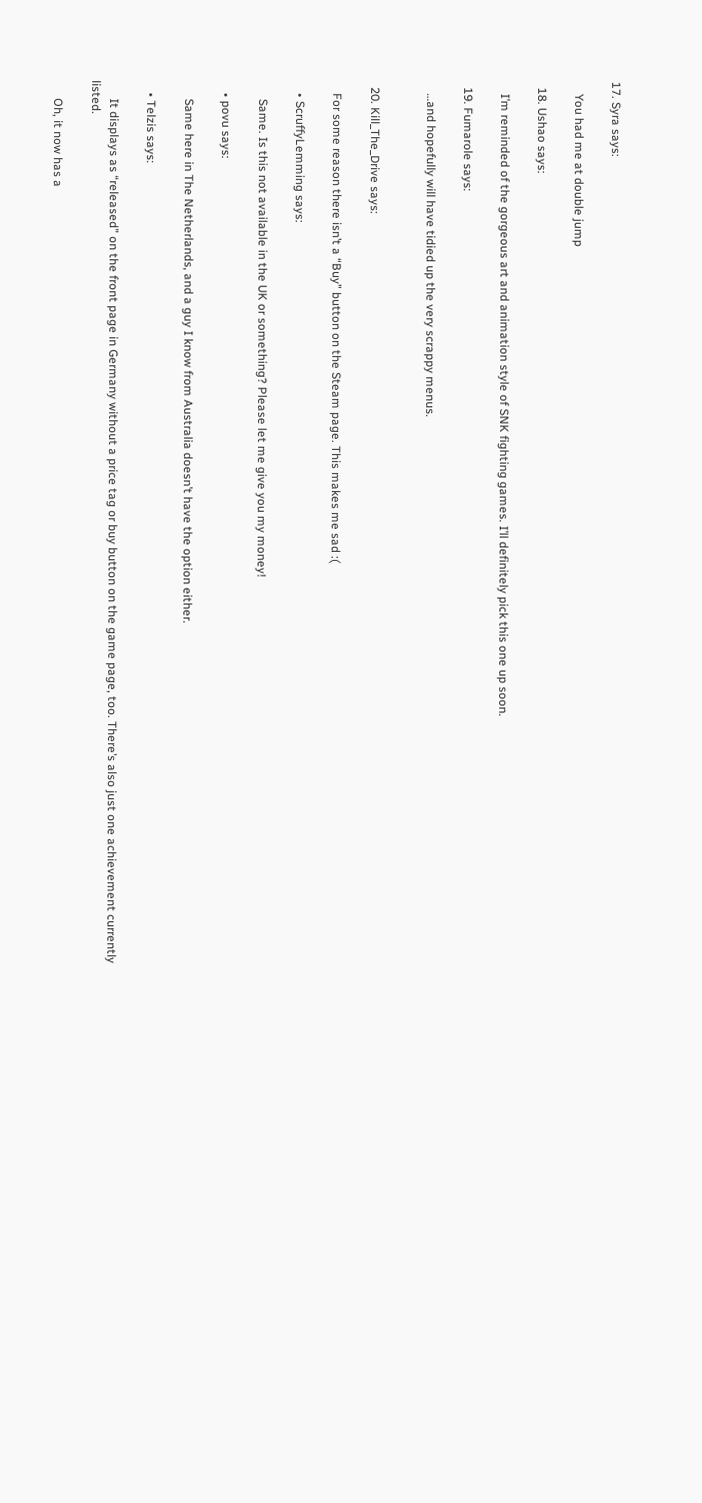17. Syra says:

    You had me at double jump

  18. Ushao says:

    I’m reminded of the gorgeous art and animation style of SNK fighting games. I’ll definitely pick this one up soon.

  19. Fumarole says:

    …and hopefully will have tidied up the very scrappy menus.


  20. Kill_The_Drive says:

    For some reason there isn’t a “Buy” button on the Steam page. This makes me sad :(

    • ScruffyLemming says:

      Same. Is this not available in the UK or something? Please let me give you my money!

    • povu says:

      Same here in The Netherlands, and a guy I know from Australia doesn’t have the option either.

    • Telzis says:

      It displays as “released” on the front page in Germany without a price tag or buy button on the game page, too. There’s also just one achievement currently listed.

      Oh, it now has a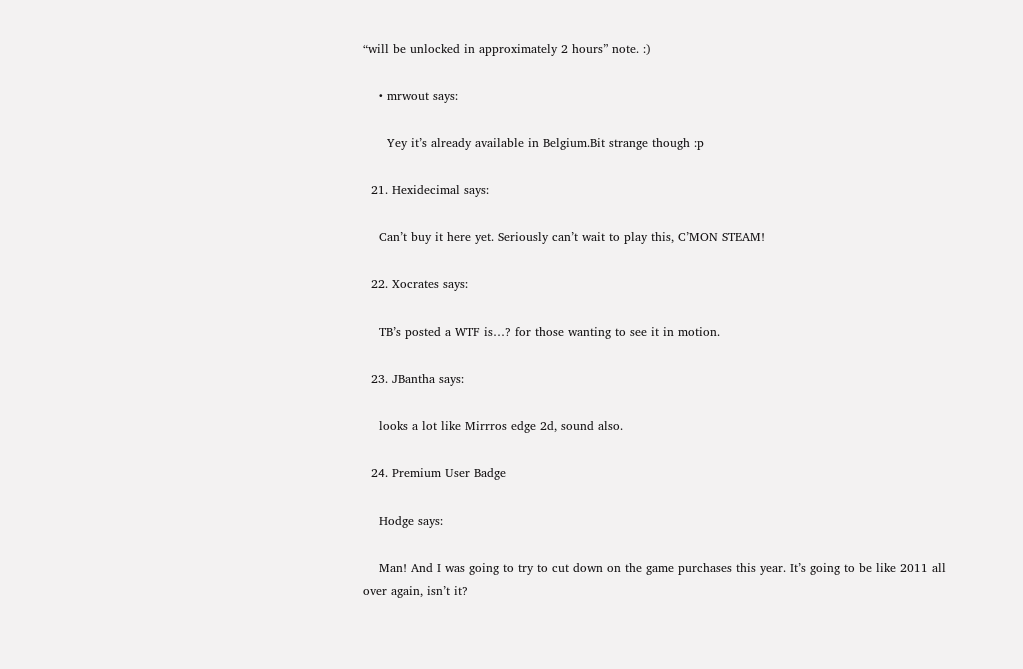“will be unlocked in approximately 2 hours” note. :)

    • mrwout says:

      Yey it’s already available in Belgium.Bit strange though :p

  21. Hexidecimal says:

    Can’t buy it here yet. Seriously can’t wait to play this, C’MON STEAM!

  22. Xocrates says:

    TB’s posted a WTF is…? for those wanting to see it in motion.

  23. JBantha says:

    looks a lot like Mirrros edge 2d, sound also.

  24. Premium User Badge

    Hodge says:

    Man! And I was going to try to cut down on the game purchases this year. It’s going to be like 2011 all over again, isn’t it?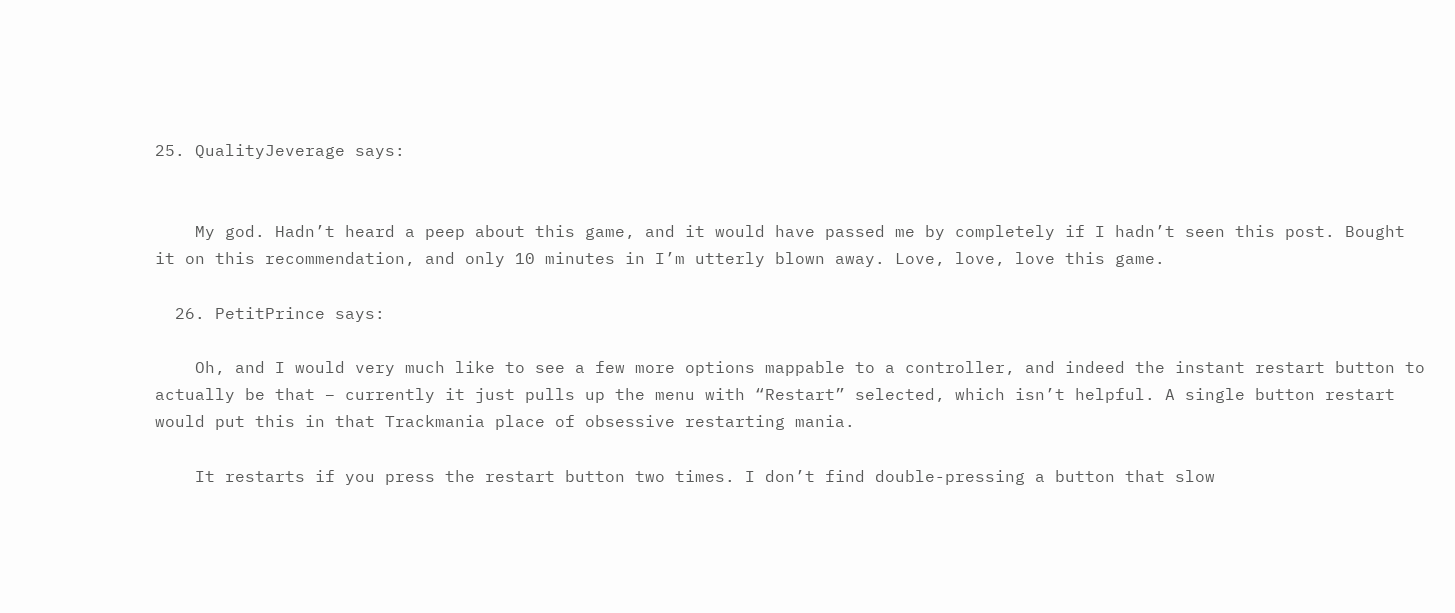25. QualityJeverage says:


    My god. Hadn’t heard a peep about this game, and it would have passed me by completely if I hadn’t seen this post. Bought it on this recommendation, and only 10 minutes in I’m utterly blown away. Love, love, love this game.

  26. PetitPrince says:

    Oh, and I would very much like to see a few more options mappable to a controller, and indeed the instant restart button to actually be that – currently it just pulls up the menu with “Restart” selected, which isn’t helpful. A single button restart would put this in that Trackmania place of obsessive restarting mania.

    It restarts if you press the restart button two times. I don’t find double-pressing a button that slow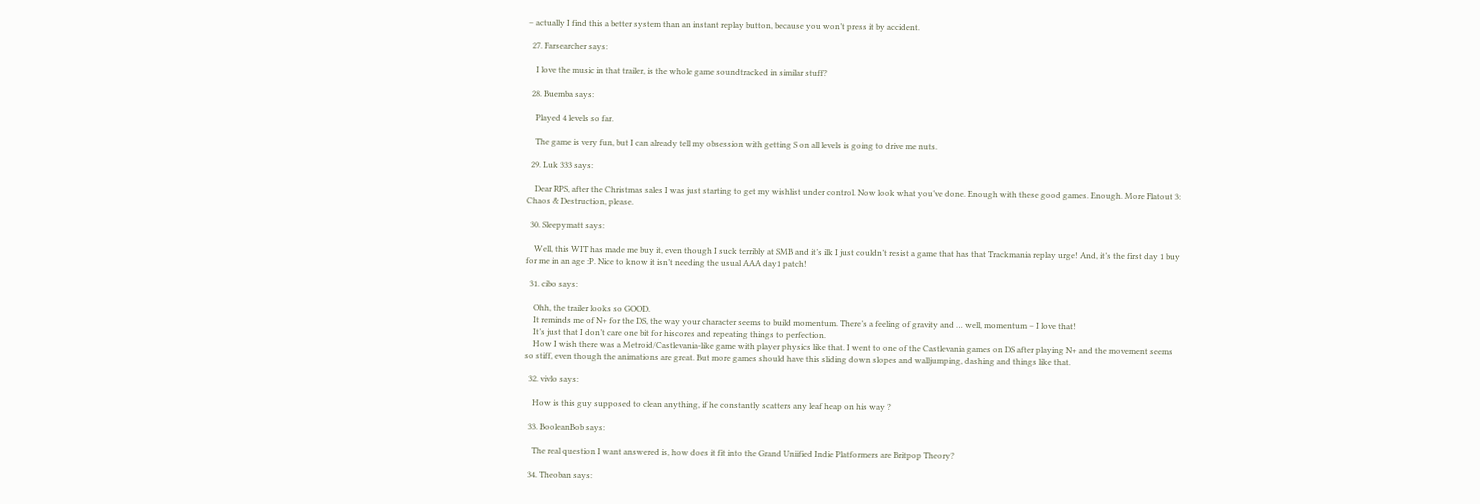– actually I find this a better system than an instant replay button, because you won’t press it by accident.

  27. Farsearcher says:

    I love the music in that trailer, is the whole game soundtracked in similar stuff?

  28. Buemba says:

    Played 4 levels so far.

    The game is very fun, but I can already tell my obsession with getting S on all levels is going to drive me nuts.

  29. Luk 333 says:

    Dear RPS, after the Christmas sales I was just starting to get my wishlist under control. Now look what you’ve done. Enough with these good games. Enough. More Flatout 3: Chaos & Destruction, please.

  30. Sleepymatt says:

    Well, this WIT has made me buy it, even though I suck terribly at SMB and it’s ilk I just couldn’t resist a game that has that Trackmania replay urge! And, it’s the first day 1 buy for me in an age :P. Nice to know it isn’t needing the usual AAA day1 patch!

  31. cibo says:

    Ohh, the trailer looks so GOOD.
    It reminds me of N+ for the DS, the way your character seems to build momentum. There’s a feeling of gravity and … well, momentum – I love that!
    It’s just that I don’t care one bit for hiscores and repeating things to perfection.
    How I wish there was a Metroid/Castlevania-like game with player physics like that. I went to one of the Castlevania games on DS after playing N+ and the movement seems so stiff, even though the animations are great. But more games should have this sliding down slopes and walljumping, dashing and things like that.

  32. vivlo says:

    How is this guy supposed to clean anything, if he constantly scatters any leaf heap on his way ?

  33. BooleanBob says:

    The real question I want answered is, how does it fit into the Grand Uniified Indie Platformers are Britpop Theory?

  34. Theoban says: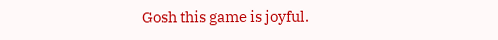Gosh this game is joyful.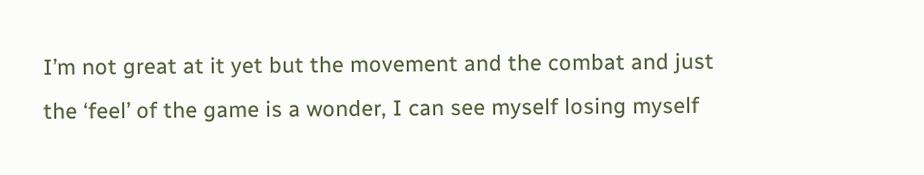I’m not great at it yet but the movement and the combat and just the ‘feel’ of the game is a wonder, I can see myself losing myself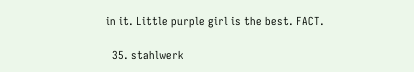in it. Little purple girl is the best. FACT.

  35. stahlwerk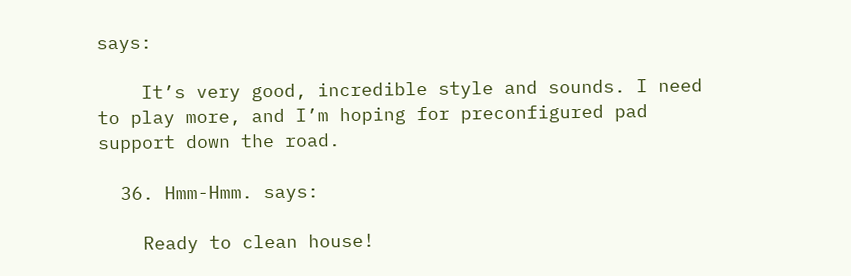says:

    It’s very good, incredible style and sounds. I need to play more, and I’m hoping for preconfigured pad support down the road.

  36. Hmm-Hmm. says:

    Ready to clean house!